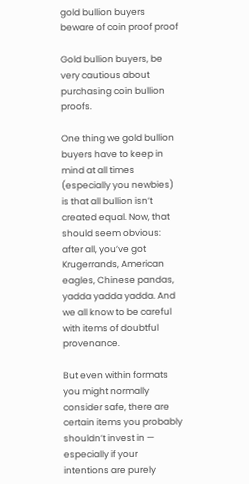gold bullion buyers beware of coin proof proof

Gold bullion buyers, be very cautious about purchasing coin bullion proofs.

One thing we gold bullion buyers have to keep in mind at all times (especially you newbies) is that all bullion isn’t created equal. Now, that should seem obvious: after all, you’ve got Krugerrands, American eagles, Chinese pandas, yadda yadda yadda. And we all know to be careful with items of doubtful provenance.

But even within formats you might normally consider safe, there are certain items you probably shouldn’t invest in — especially if your intentions are purely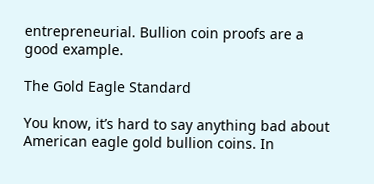entrepreneurial. Bullion coin proofs are a good example.

The Gold Eagle Standard

You know, it’s hard to say anything bad about American eagle gold bullion coins. In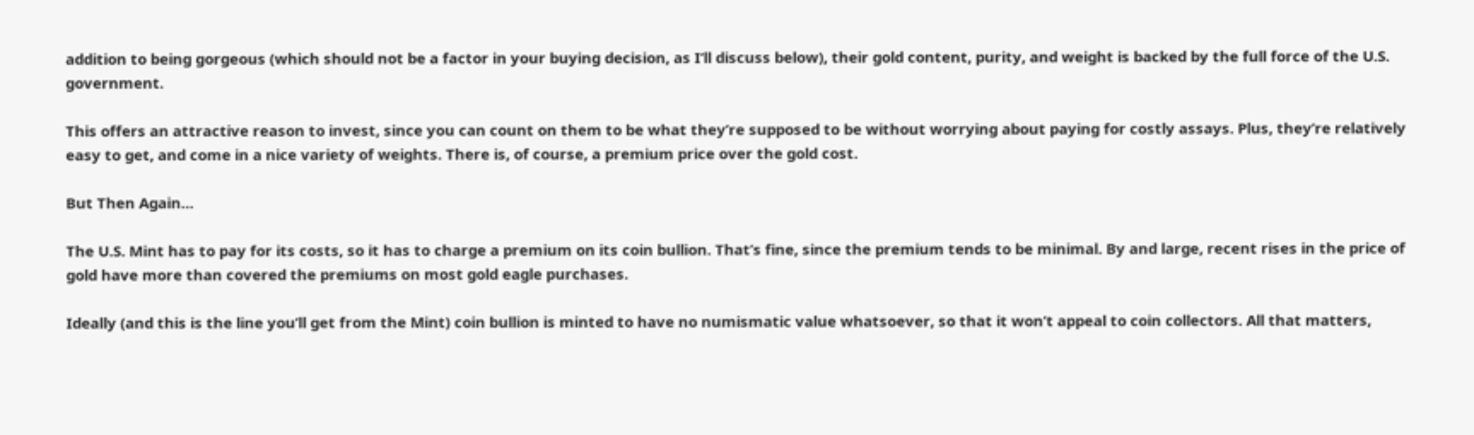addition to being gorgeous (which should not be a factor in your buying decision, as I’ll discuss below), their gold content, purity, and weight is backed by the full force of the U.S. government.

This offers an attractive reason to invest, since you can count on them to be what they’re supposed to be without worrying about paying for costly assays. Plus, they’re relatively easy to get, and come in a nice variety of weights. There is, of course, a premium price over the gold cost.

But Then Again…

The U.S. Mint has to pay for its costs, so it has to charge a premium on its coin bullion. That’s fine, since the premium tends to be minimal. By and large, recent rises in the price of gold have more than covered the premiums on most gold eagle purchases.

Ideally (and this is the line you’ll get from the Mint) coin bullion is minted to have no numismatic value whatsoever, so that it won’t appeal to coin collectors. All that matters,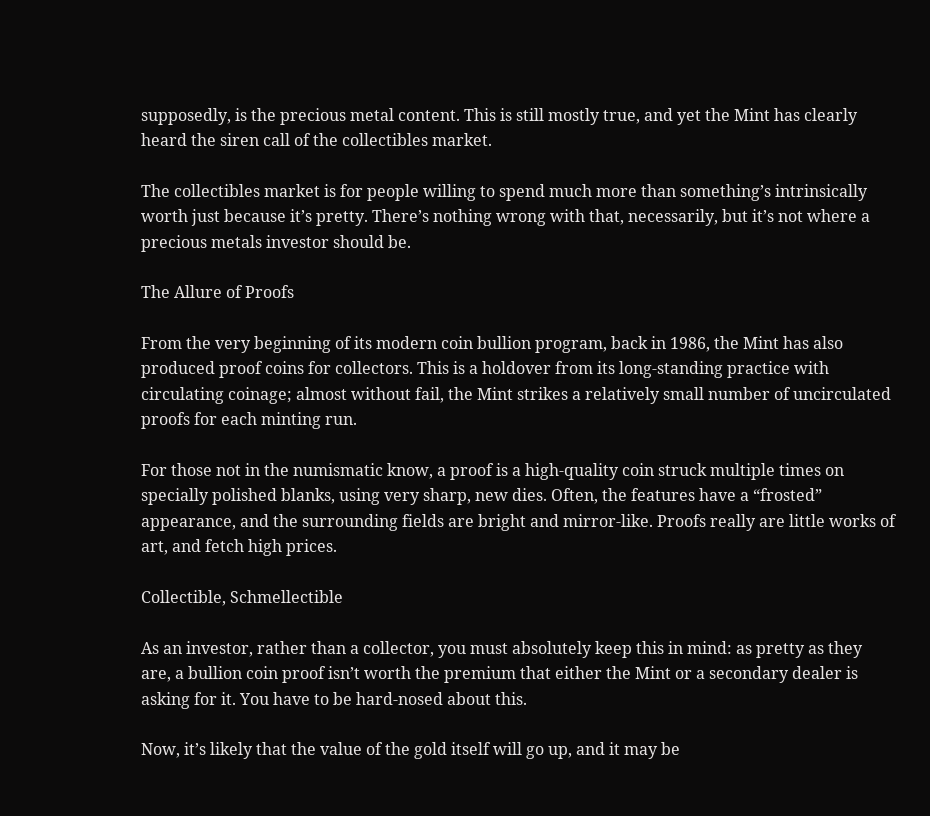supposedly, is the precious metal content. This is still mostly true, and yet the Mint has clearly heard the siren call of the collectibles market.

The collectibles market is for people willing to spend much more than something’s intrinsically worth just because it’s pretty. There’s nothing wrong with that, necessarily, but it’s not where a precious metals investor should be.

The Allure of Proofs

From the very beginning of its modern coin bullion program, back in 1986, the Mint has also produced proof coins for collectors. This is a holdover from its long-standing practice with circulating coinage; almost without fail, the Mint strikes a relatively small number of uncirculated proofs for each minting run.

For those not in the numismatic know, a proof is a high-quality coin struck multiple times on specially polished blanks, using very sharp, new dies. Often, the features have a “frosted” appearance, and the surrounding fields are bright and mirror-like. Proofs really are little works of art, and fetch high prices.

Collectible, Schmellectible

As an investor, rather than a collector, you must absolutely keep this in mind: as pretty as they are, a bullion coin proof isn’t worth the premium that either the Mint or a secondary dealer is asking for it. You have to be hard-nosed about this.

Now, it’s likely that the value of the gold itself will go up, and it may be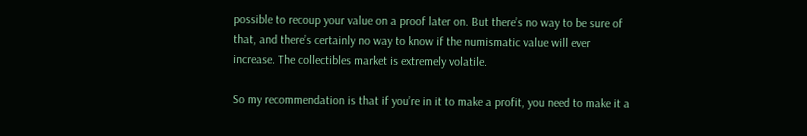possible to recoup your value on a proof later on. But there’s no way to be sure of that, and there’s certainly no way to know if the numismatic value will ever increase. The collectibles market is extremely volatile.

So my recommendation is that if you’re in it to make a profit, you need to make it a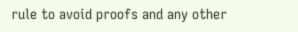rule to avoid proofs and any other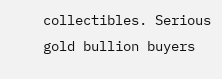collectibles. Serious gold bullion buyers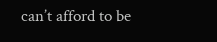can’t afford to be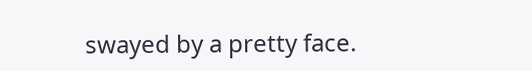swayed by a pretty face.